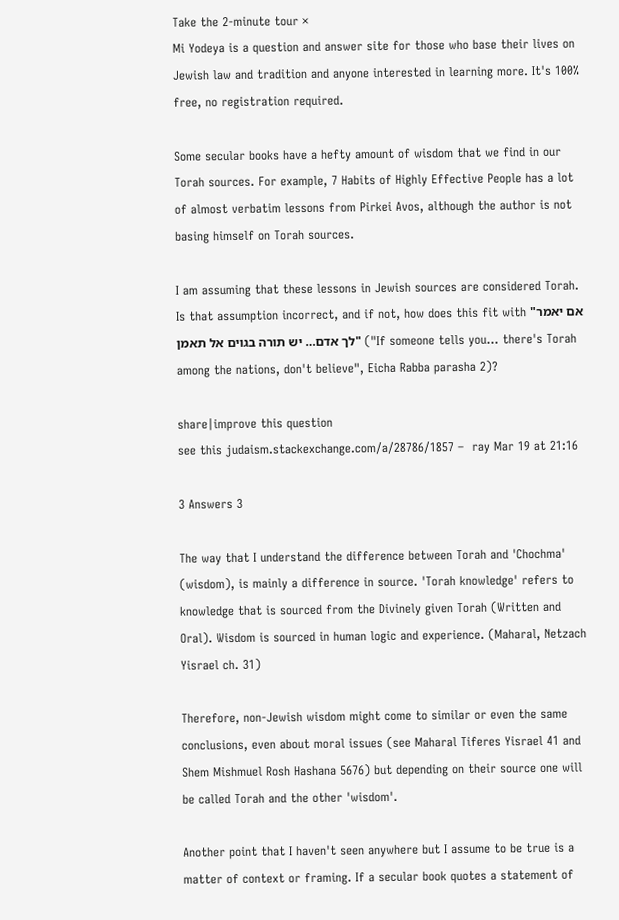Take the 2-minute tour ×
Mi Yodeya is a question and answer site for those who base their lives on Jewish law and tradition and anyone interested in learning more. It's 100% free, no registration required.

Some secular books have a hefty amount of wisdom that we find in our Torah sources. For example, 7 Habits of Highly Effective People has a lot of almost verbatim lessons from Pirkei Avos, although the author is not basing himself on Torah sources.

I am assuming that these lessons in Jewish sources are considered Torah. Is that assumption incorrect, and if not, how does this fit with "אם יאמר לך אדם… יש תורה בגוים אל תאמן" ("If someone tells you… there's Torah among the nations, don't believe", Eicha Rabba parasha 2)?

share|improve this question
see this judaism.stackexchange.com/a/28786/1857 –  ray Mar 19 at 21:16

3 Answers 3

The way that I understand the difference between Torah and 'Chochma' (wisdom), is mainly a difference in source. 'Torah knowledge' refers to knowledge that is sourced from the Divinely given Torah (Written and Oral). Wisdom is sourced in human logic and experience. (Maharal, Netzach Yisrael ch. 31)

Therefore, non-Jewish wisdom might come to similar or even the same conclusions, even about moral issues (see Maharal Tiferes Yisrael 41 and Shem Mishmuel Rosh Hashana 5676) but depending on their source one will be called Torah and the other 'wisdom'.

Another point that I haven't seen anywhere but I assume to be true is a matter of context or framing. If a secular book quotes a statement of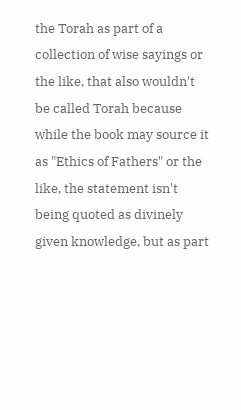the Torah as part of a collection of wise sayings or the like, that also wouldn't be called Torah because while the book may source it as "Ethics of Fathers" or the like, the statement isn't being quoted as divinely given knowledge, but as part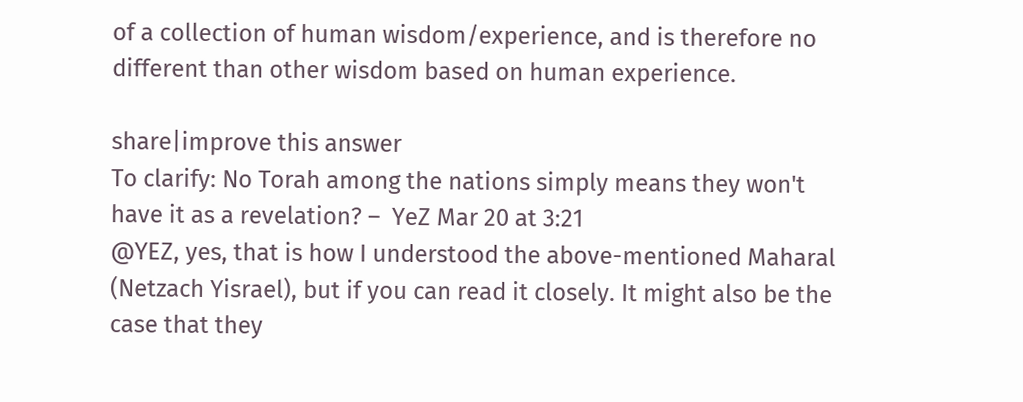of a collection of human wisdom/experience, and is therefore no different than other wisdom based on human experience.

share|improve this answer
To clarify: No Torah among the nations simply means they won't have it as a revelation? –  YeZ Mar 20 at 3:21
@YEZ, yes, that is how I understood the above-mentioned Maharal (Netzach Yisrael), but if you can read it closely. It might also be the case that they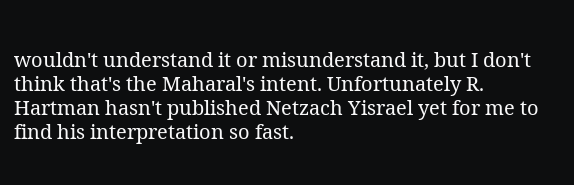wouldn't understand it or misunderstand it, but I don't think that's the Maharal's intent. Unfortunately R. Hartman hasn't published Netzach Yisrael yet for me to find his interpretation so fast.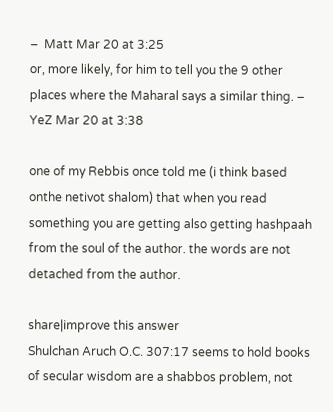–  Matt Mar 20 at 3:25
or, more likely, for him to tell you the 9 other places where the Maharal says a similar thing. –  YeZ Mar 20 at 3:38

one of my Rebbis once told me (i think based onthe netivot shalom) that when you read something you are getting also getting hashpaah from the soul of the author. the words are not detached from the author.

share|improve this answer
Shulchan Aruch O.C. 307:17 seems to hold books of secular wisdom are a shabbos problem, not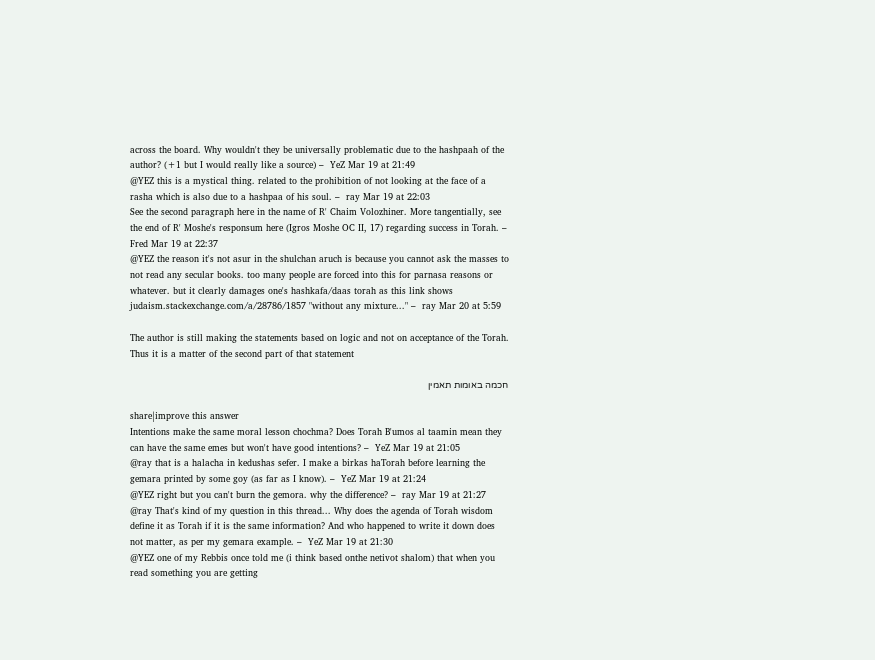across the board. Why wouldn't they be universally problematic due to the hashpaah of the author? (+1 but I would really like a source) –  YeZ Mar 19 at 21:49
@YEZ this is a mystical thing. related to the prohibition of not looking at the face of a rasha which is also due to a hashpaa of his soul. –  ray Mar 19 at 22:03
See the second paragraph here in the name of R' Chaim Volozhiner. More tangentially, see the end of R' Moshe's responsum here (Igros Moshe OC II, 17) regarding success in Torah. –  Fred Mar 19 at 22:37
@YEZ the reason it's not asur in the shulchan aruch is because you cannot ask the masses to not read any secular books. too many people are forced into this for parnasa reasons or whatever. but it clearly damages one's hashkafa/daas torah as this link shows judaism.stackexchange.com/a/28786/1857 "without any mixture..." –  ray Mar 20 at 5:59

The author is still making the statements based on logic and not on acceptance of the Torah. Thus it is a matter of the second part of that statement

חכמה באומות תאמין

share|improve this answer
Intentions make the same moral lesson chochma? Does Torah B'umos al taamin mean they can have the same emes but won't have good intentions? –  YeZ Mar 19 at 21:05
@ray that is a halacha in kedushas sefer. I make a birkas haTorah before learning the gemara printed by some goy (as far as I know). –  YeZ Mar 19 at 21:24
@YEZ right but you can't burn the gemora. why the difference? –  ray Mar 19 at 21:27
@ray That's kind of my question in this thread... Why does the agenda of Torah wisdom define it as Torah if it is the same information? And who happened to write it down does not matter, as per my gemara example. –  YeZ Mar 19 at 21:30
@YEZ one of my Rebbis once told me (i think based onthe netivot shalom) that when you read something you are getting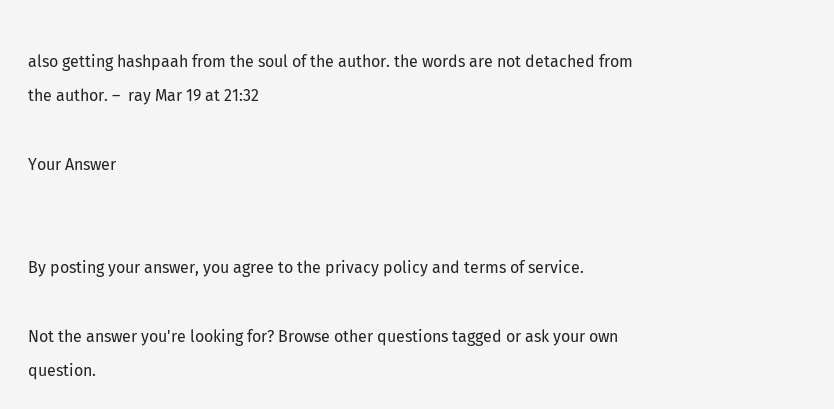also getting hashpaah from the soul of the author. the words are not detached from the author. –  ray Mar 19 at 21:32

Your Answer


By posting your answer, you agree to the privacy policy and terms of service.

Not the answer you're looking for? Browse other questions tagged or ask your own question.